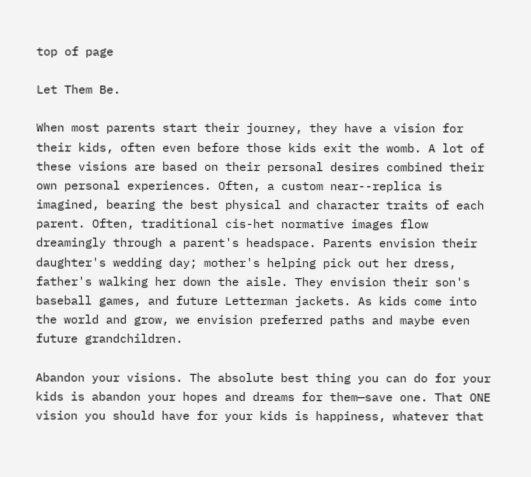top of page

Let Them Be.

When most parents start their journey, they have a vision for their kids, often even before those kids exit the womb. A lot of these visions are based on their personal desires combined their own personal experiences. Often, a custom near--replica is imagined, bearing the best physical and character traits of each parent. Often, traditional cis-het normative images flow dreamingly through a parent's headspace. Parents envision their daughter's wedding day; mother's helping pick out her dress, father's walking her down the aisle. They envision their son's baseball games, and future Letterman jackets. As kids come into the world and grow, we envision preferred paths and maybe even future grandchildren.

Abandon your visions. The absolute best thing you can do for your kids is abandon your hopes and dreams for them—save one. That ONE vision you should have for your kids is happiness‚ whatever that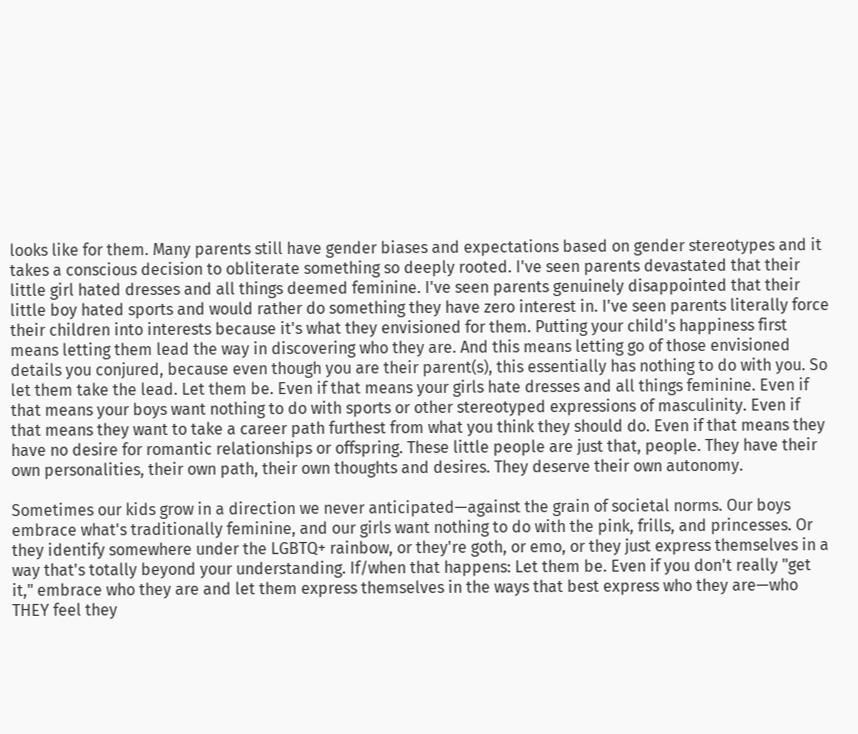looks like for them. Many parents still have gender biases and expectations based on gender stereotypes and it takes a conscious decision to obliterate something so deeply rooted. I've seen parents devastated that their little girl hated dresses and all things deemed feminine. I've seen parents genuinely disappointed that their little boy hated sports and would rather do something they have zero interest in. I've seen parents literally force their children into interests because it's what they envisioned for them. Putting your child's happiness first means letting them lead the way in discovering who they are. And this means letting go of those envisioned details you conjured, because even though you are their parent(s), this essentially has nothing to do with you. So let them take the lead. Let them be. Even if that means your girls hate dresses and all things feminine. Even if that means your boys want nothing to do with sports or other stereotyped expressions of masculinity. Even if that means they want to take a career path furthest from what you think they should do. Even if that means they have no desire for romantic relationships or offspring. These little people are just that, people. They have their own personalities, their own path, their own thoughts and desires. They deserve their own autonomy.

Sometimes our kids grow in a direction we never anticipated—against the grain of societal norms. Our boys embrace what's traditionally feminine, and our girls want nothing to do with the pink, frills, and princesses. Or they identify somewhere under the LGBTQ+ rainbow, or they're goth, or emo, or they just express themselves in a way that's totally beyond your understanding. If/when that happens: Let them be. Even if you don't really "get it," embrace who they are and let them express themselves in the ways that best express who they are—who THEY feel they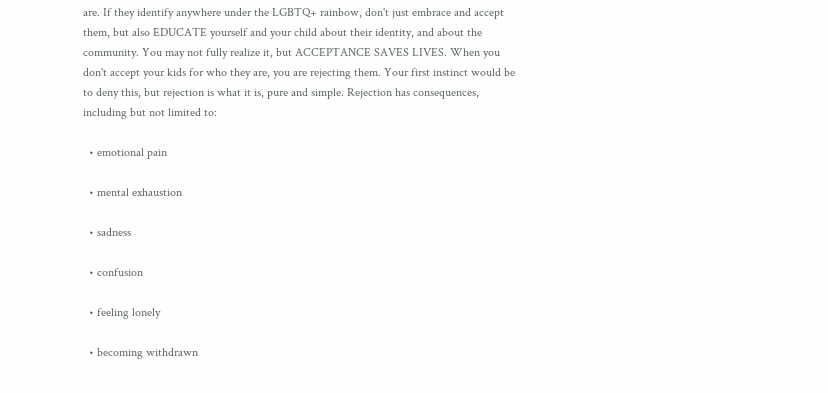are. If they identify anywhere under the LGBTQ+ rainbow, don't just embrace and accept them, but also EDUCATE yourself and your child about their identity, and about the community. You may not fully realize it, but ACCEPTANCE SAVES LIVES. When you don't accept your kids for who they are, you are rejecting them. Your first instinct would be to deny this, but rejection is what it is, pure and simple. Rejection has consequences, including but not limited to:

  • emotional pain

  • mental exhaustion

  • sadness

  • confusion

  • feeling lonely

  • becoming withdrawn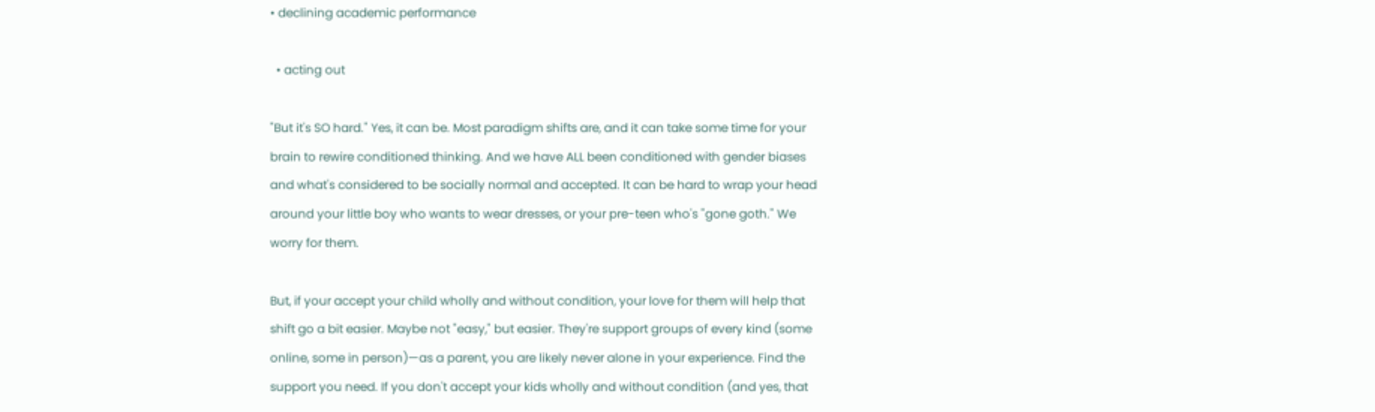• declining academic performance

  • acting out

"But it's SO hard." Yes, it can be. Most paradigm shifts are, and it can take some time for your brain to rewire conditioned thinking. And we have ALL been conditioned with gender biases and what's considered to be socially normal and accepted. It can be hard to wrap your head around your little boy who wants to wear dresses, or your pre-teen who's "gone goth." We worry for them.

But, if your accept your child wholly and without condition, your love for them will help that shift go a bit easier. Maybe not "easy," but easier. They're support groups of every kind (some online, some in person)—as a parent, you are likely never alone in your experience. Find the support you need. If you don't accept your kids wholly and without condition (and yes, that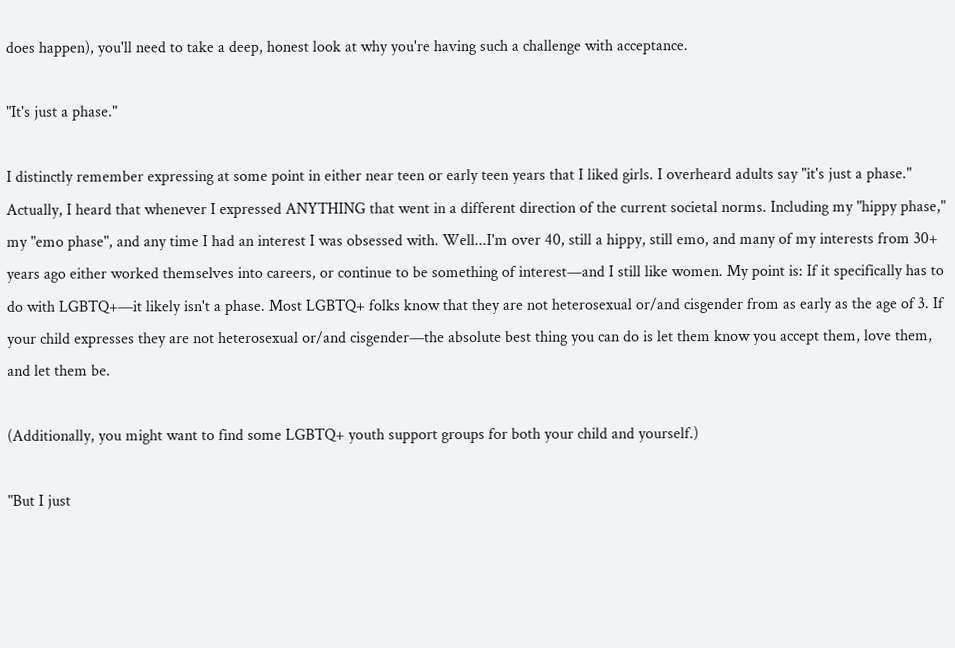does happen), you'll need to take a deep, honest look at why you're having such a challenge with acceptance.

"It's just a phase."

I distinctly remember expressing at some point in either near teen or early teen years that I liked girls. I overheard adults say "it's just a phase." Actually, I heard that whenever I expressed ANYTHING that went in a different direction of the current societal norms. Including my "hippy phase," my "emo phase", and any time I had an interest I was obsessed with. Well...I'm over 40, still a hippy, still emo, and many of my interests from 30+ years ago either worked themselves into careers, or continue to be something of interest—and I still like women. My point is: If it specifically has to do with LGBTQ+—it likely isn't a phase. Most LGBTQ+ folks know that they are not heterosexual or/and cisgender from as early as the age of 3. If your child expresses they are not heterosexual or/and cisgender—the absolute best thing you can do is let them know you accept them, love them, and let them be.

(Additionally, you might want to find some LGBTQ+ youth support groups for both your child and yourself.)

"But I just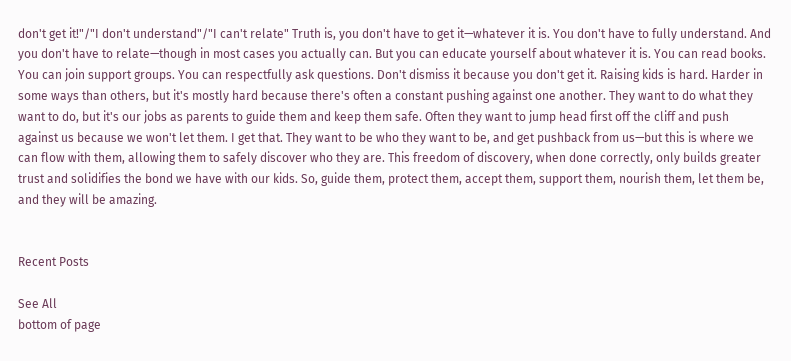don't get it!"/"I don't understand"/"I can't relate" Truth is, you don't have to get it—whatever it is. You don't have to fully understand. And you don't have to relate—though in most cases you actually can. But you can educate yourself about whatever it is. You can read books. You can join support groups. You can respectfully ask questions. Don't dismiss it because you don't get it. Raising kids is hard. Harder in some ways than others, but it's mostly hard because there's often a constant pushing against one another. They want to do what they want to do, but it's our jobs as parents to guide them and keep them safe. Often they want to jump head first off the cliff and push against us because we won't let them. I get that. They want to be who they want to be, and get pushback from us—but this is where we can flow with them, allowing them to safely discover who they are. This freedom of discovery, when done correctly, only builds greater trust and solidifies the bond we have with our kids. So, guide them, protect them, accept them, support them, nourish them, let them be, and they will be amazing.


Recent Posts

See All
bottom of page